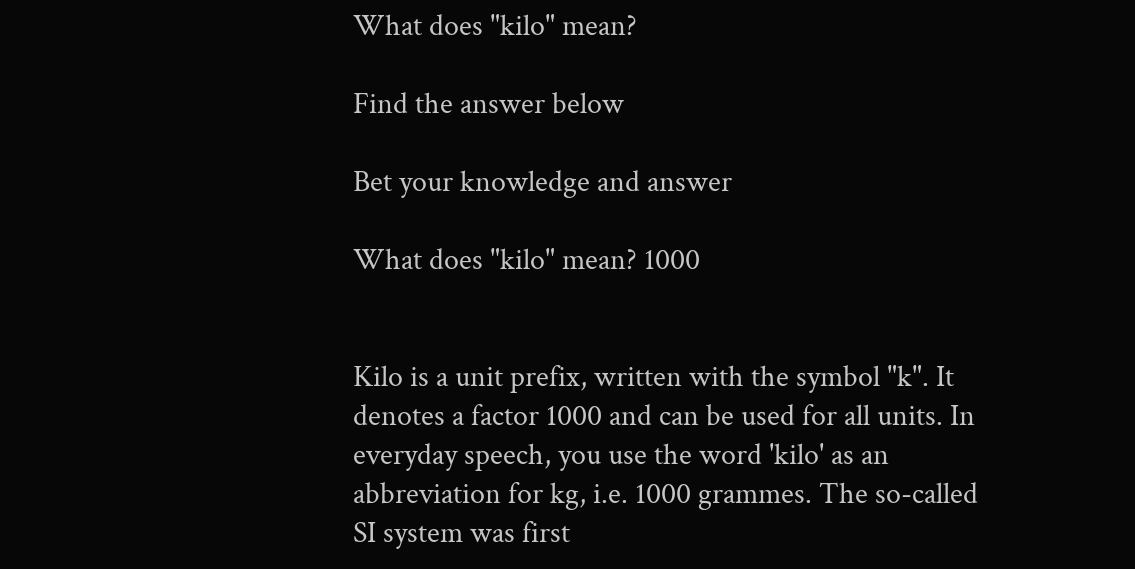What does "kilo" mean?

Find the answer below

Bet your knowledge and answer

What does "kilo" mean? 1000


Kilo is a unit prefix, written with the symbol "k". It denotes a factor 1000 and can be used for all units. In everyday speech, you use the word 'kilo' as an abbreviation for kg, i.e. 1000 grammes. The so-called SI system was first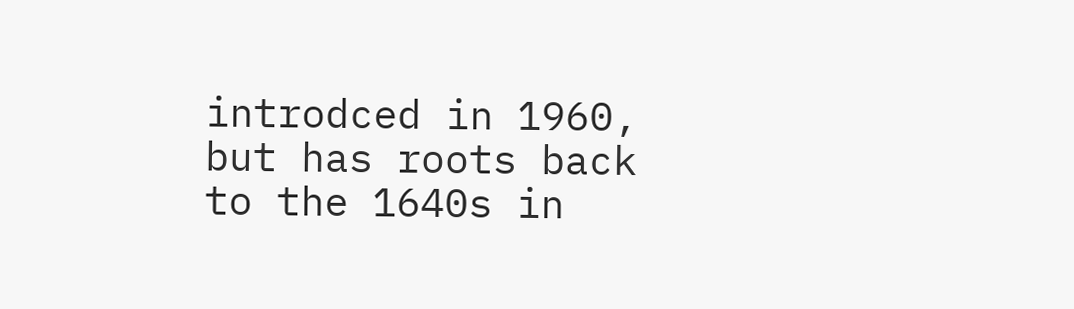introdced in 1960, but has roots back to the 1640s in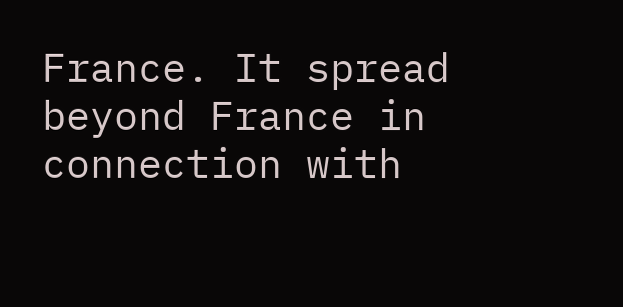France. It spread beyond France in connection with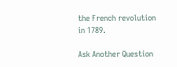the French revolution in 1789.

Ask Another Question